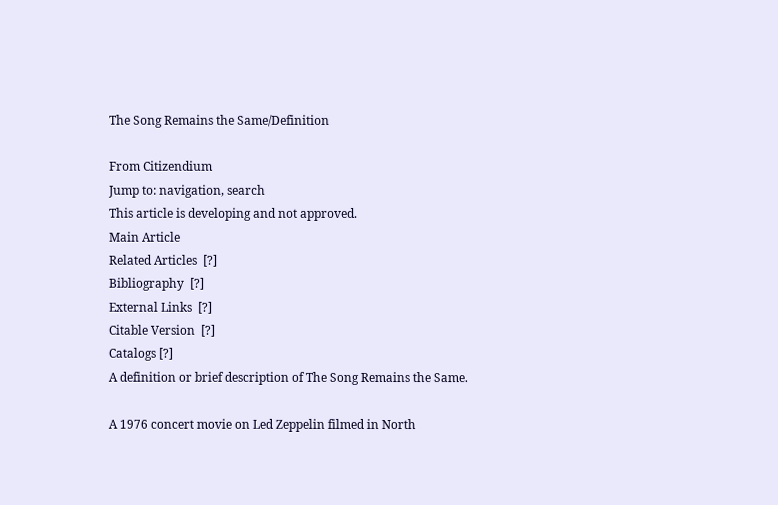The Song Remains the Same/Definition

From Citizendium
Jump to: navigation, search
This article is developing and not approved.
Main Article
Related Articles  [?]
Bibliography  [?]
External Links  [?]
Citable Version  [?]
Catalogs [?]
A definition or brief description of The Song Remains the Same.

A 1976 concert movie on Led Zeppelin filmed in North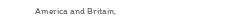America and Britain,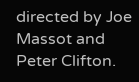directed by Joe Massot and Peter Clifton.